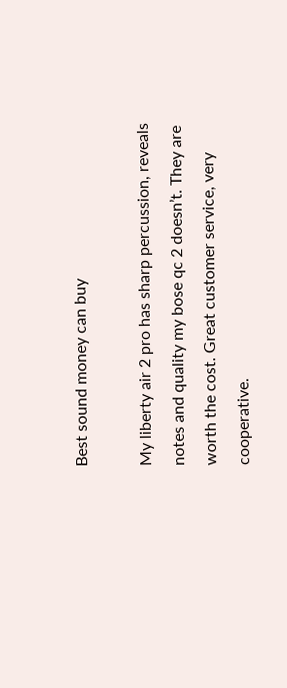Best sound money can buy

My liberty air 2 pro has sharp percussion, reveals notes and quality my bose qc 2 doesn’t. They are worth the cost. Great customer service, very cooperative.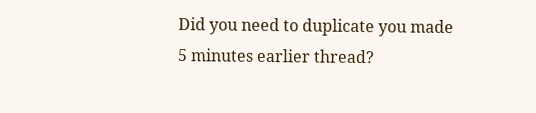Did you need to duplicate you made 5 minutes earlier thread?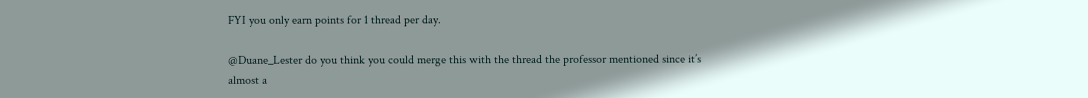FYI you only earn points for 1 thread per day.

@Duane_Lester do you think you could merge this with the thread the professor mentioned since it’s almost a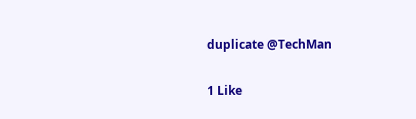duplicate @TechMan

1 Like